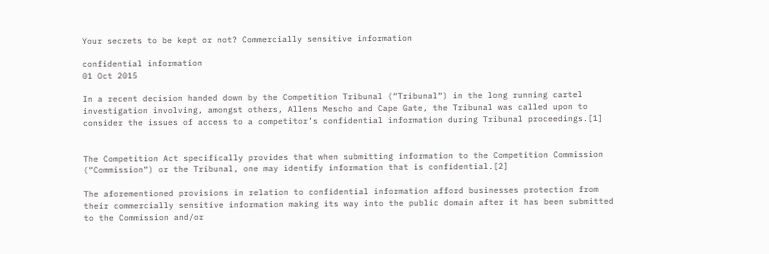Your secrets to be kept or not? Commercially sensitive information

confidential information
01 Oct 2015

In a recent decision handed down by the Competition Tribunal (“Tribunal“) in the long running cartel investigation involving, amongst others, Allens Mescho and Cape Gate, the Tribunal was called upon to consider the issues of access to a competitor’s confidential information during Tribunal proceedings.[1]


The Competition Act specifically provides that when submitting information to the Competition Commission (“Commission“) or the Tribunal, one may identify information that is confidential.[2]

The aforementioned provisions in relation to confidential information afford businesses protection from their commercially sensitive information making its way into the public domain after it has been submitted to the Commission and/or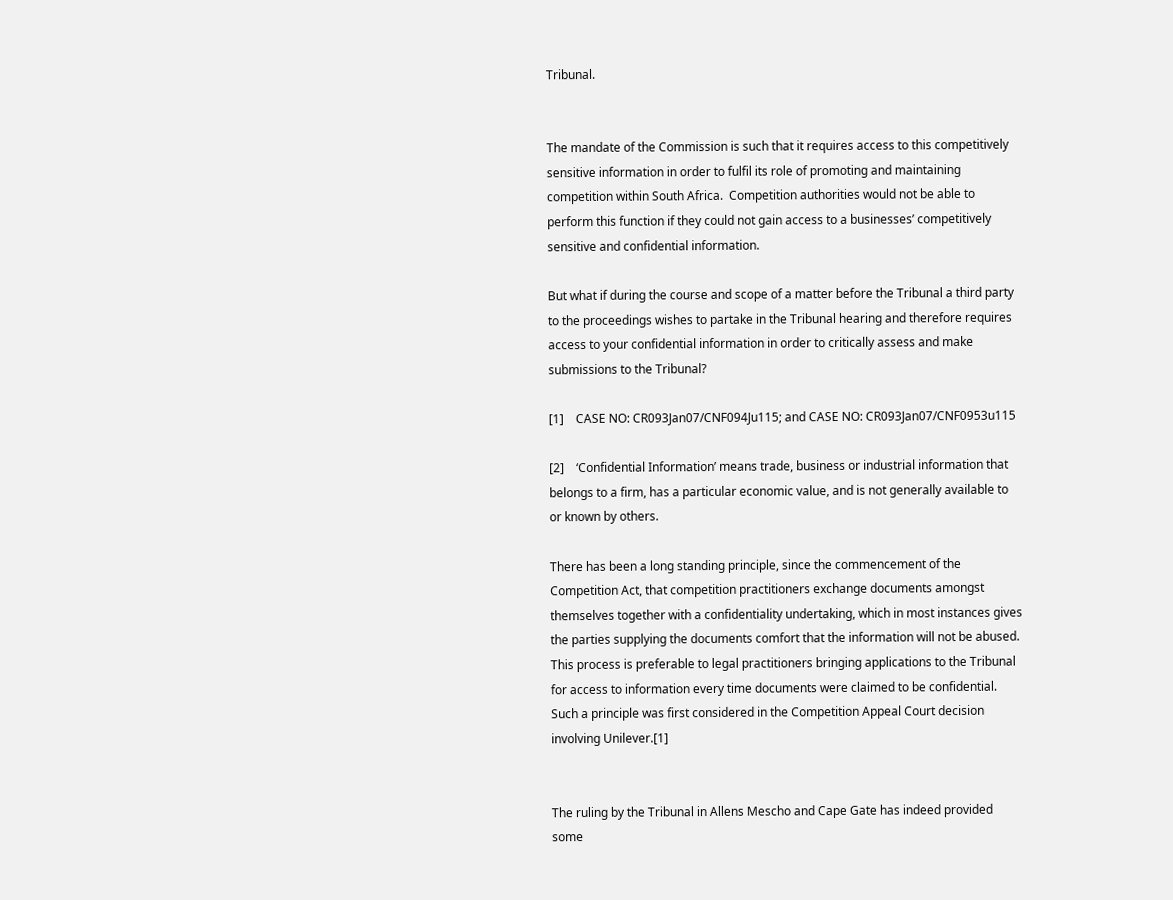Tribunal.


The mandate of the Commission is such that it requires access to this competitively sensitive information in order to fulfil its role of promoting and maintaining competition within South Africa.  Competition authorities would not be able to perform this function if they could not gain access to a businesses’ competitively sensitive and confidential information.

But what if during the course and scope of a matter before the Tribunal a third party to the proceedings wishes to partake in the Tribunal hearing and therefore requires access to your confidential information in order to critically assess and make submissions to the Tribunal?

[1]    CASE NO: CR093Jan07/CNF094Ju115; and CASE NO: CR093Jan07/CNF0953u115

[2]    ‘Confidential Information’ means trade, business or industrial information that belongs to a firm, has a particular economic value, and is not generally available to or known by others.

There has been a long standing principle, since the commencement of the Competition Act, that competition practitioners exchange documents amongst themselves together with a confidentiality undertaking, which in most instances gives the parties supplying the documents comfort that the information will not be abused. This process is preferable to legal practitioners bringing applications to the Tribunal for access to information every time documents were claimed to be confidential. Such a principle was first considered in the Competition Appeal Court decision involving Unilever.[1]


The ruling by the Tribunal in Allens Mescho and Cape Gate has indeed provided some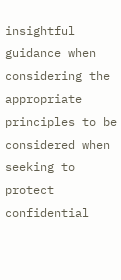insightful guidance when considering the appropriate principles to be considered when seeking to protect confidential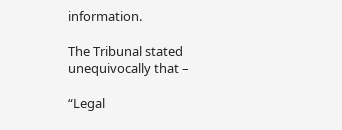information.

The Tribunal stated unequivocally that –

“Legal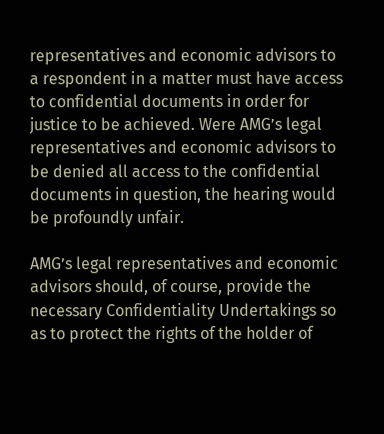representatives and economic advisors to a respondent in a matter must have access to confidential documents in order for justice to be achieved. Were AMG’s legal representatives and economic advisors to be denied all access to the confidential documents in question, the hearing would be profoundly unfair.

AMG’s legal representatives and economic advisors should, of course, provide the necessary Confidentiality Undertakings so as to protect the rights of the holder of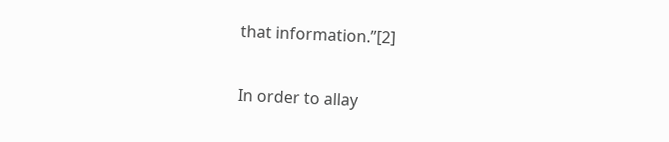that information.”[2]

In order to allay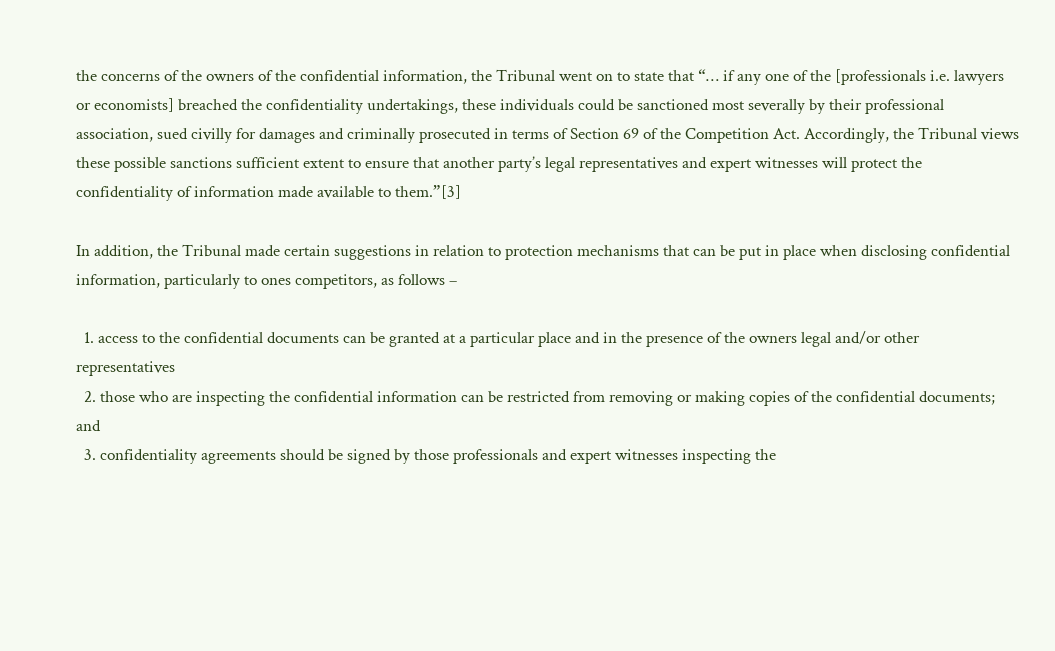the concerns of the owners of the confidential information, the Tribunal went on to state that “… if any one of the [professionals i.e. lawyers or economists] breached the confidentiality undertakings, these individuals could be sanctioned most severally by their professional association, sued civilly for damages and criminally prosecuted in terms of Section 69 of the Competition Act. Accordingly, the Tribunal views these possible sanctions sufficient extent to ensure that another party’s legal representatives and expert witnesses will protect the confidentiality of information made available to them.”[3]

In addition, the Tribunal made certain suggestions in relation to protection mechanisms that can be put in place when disclosing confidential information, particularly to ones competitors, as follows –

  1. access to the confidential documents can be granted at a particular place and in the presence of the owners legal and/or other representatives
  2. those who are inspecting the confidential information can be restricted from removing or making copies of the confidential documents; and
  3. confidentiality agreements should be signed by those professionals and expert witnesses inspecting the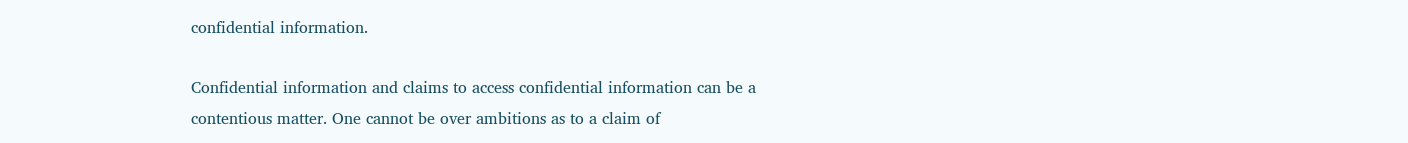confidential information.

Confidential information and claims to access confidential information can be a contentious matter. One cannot be over ambitions as to a claim of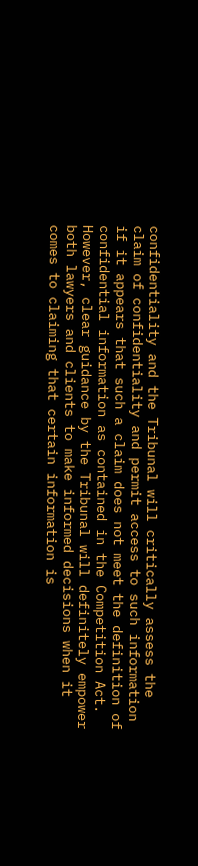confidentiality and the Tribunal will critically assess the claim of confidentiality and permit access to such information if it appears that such a claim does not meet the definition of confidential information as contained in the Competition Act. However, clear guidance by the Tribunal will definitely empower both lawyers and clients to make informed decisions when it comes to claiming that certain information is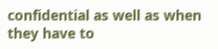confidential as well as when they have to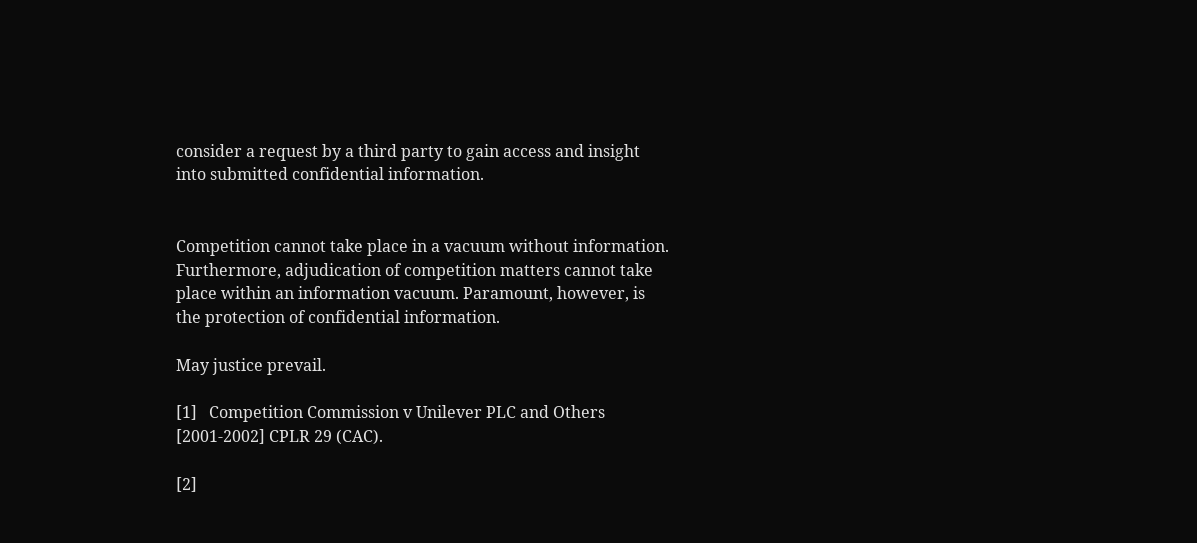consider a request by a third party to gain access and insight into submitted confidential information.


Competition cannot take place in a vacuum without information. Furthermore, adjudication of competition matters cannot take place within an information vacuum. Paramount, however, is the protection of confidential information.

May justice prevail.

[1]   Competition Commission v Unilever PLC and Others [2001-2002] CPLR 29 (CAC).

[2]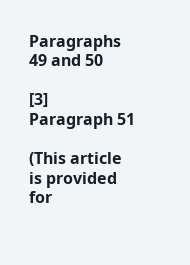Paragraphs 49 and 50

[3]   Paragraph 51

(This article is provided for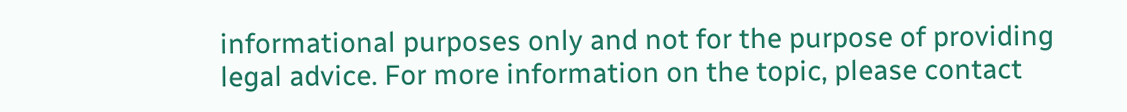informational purposes only and not for the purpose of providing legal advice. For more information on the topic, please contact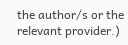the author/s or the relevant provider.)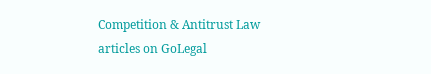Competition & Antitrust Law articles on GoLegal